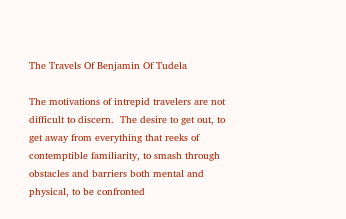The Travels Of Benjamin Of Tudela

The motivations of intrepid travelers are not difficult to discern.  The desire to get out, to get away from everything that reeks of contemptible familiarity, to smash through obstacles and barriers both mental and physical, to be confronted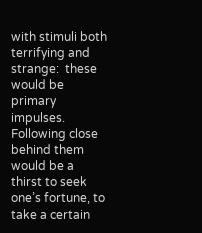with stimuli both terrifying and strange:  these would be primary impulses.  Following close behind them would be a thirst to seek one’s fortune, to take a certain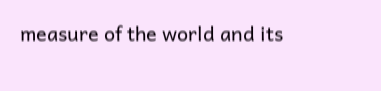measure of the world and its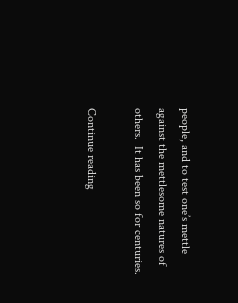people, and to test one’s mettle against the mettlesome natures of others.  It has been so for centuries.

Continue reading